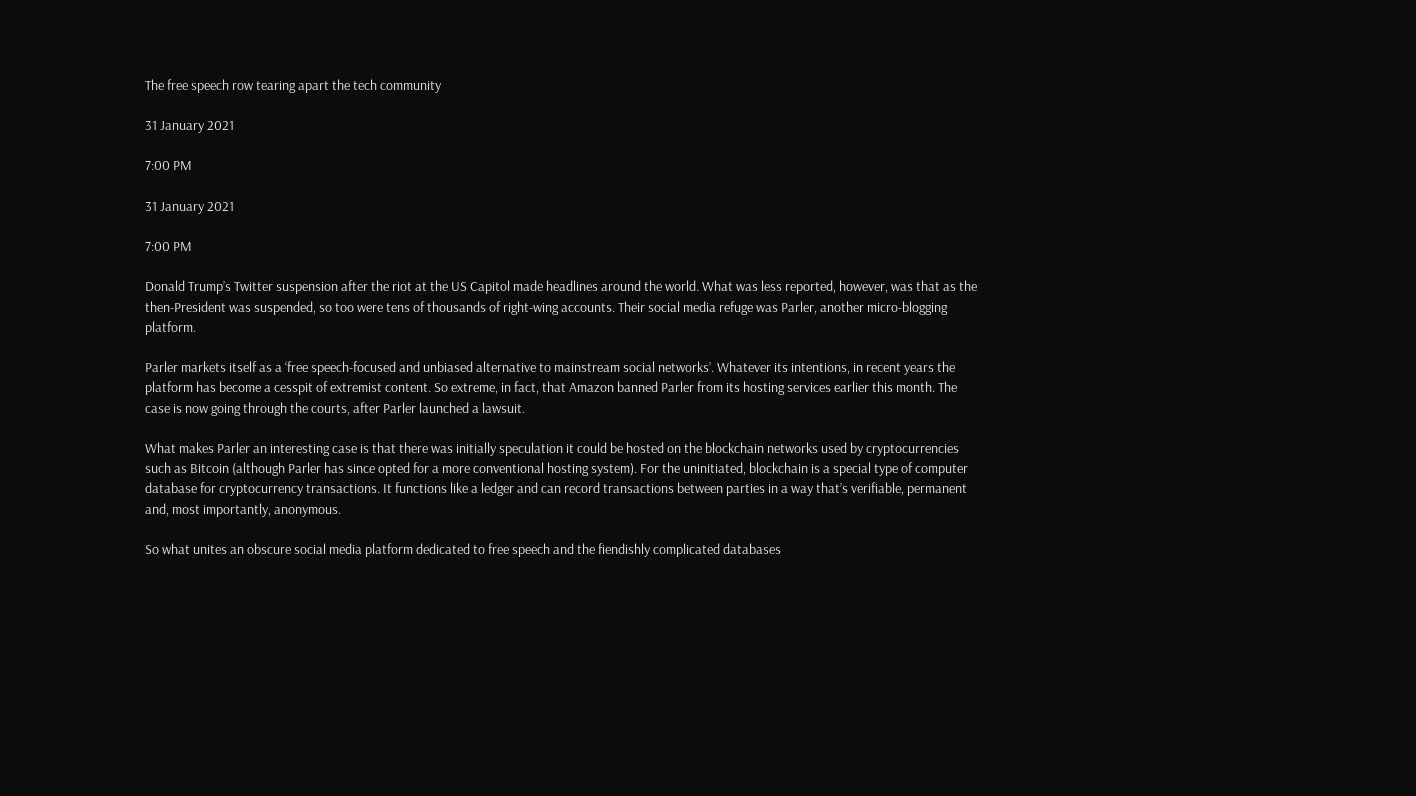The free speech row tearing apart the tech community

31 January 2021

7:00 PM

31 January 2021

7:00 PM

Donald Trump’s Twitter suspension after the riot at the US Capitol made headlines around the world. What was less reported, however, was that as the then-President was suspended, so too were tens of thousands of right-wing accounts. Their social media refuge was Parler, another micro-blogging platform.

Parler markets itself as a ‘free speech-focused and unbiased alternative to mainstream social networks’. Whatever its intentions, in recent years the platform has become a cesspit of extremist content. So extreme, in fact, that Amazon banned Parler from its hosting services earlier this month. The case is now going through the courts, after Parler launched a lawsuit.

What makes Parler an interesting case is that there was initially speculation it could be hosted on the blockchain networks used by cryptocurrencies such as Bitcoin (although Parler has since opted for a more conventional hosting system). For the uninitiated, blockchain is a special type of computer database for cryptocurrency transactions. It functions like a ledger and can record transactions between parties in a way that’s verifiable, permanent and, most importantly, anonymous.

So what unites an obscure social media platform dedicated to free speech and the fiendishly complicated databases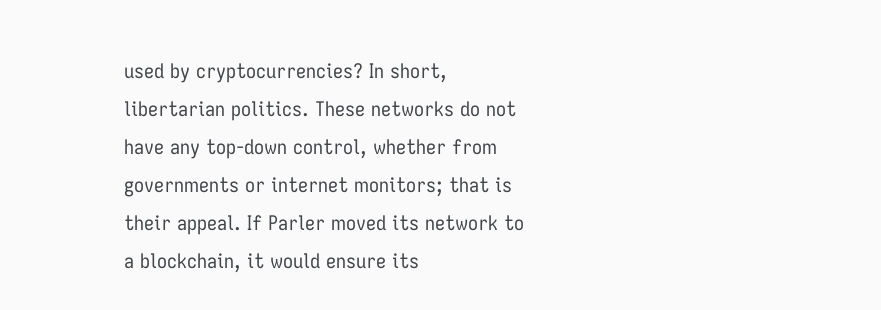used by cryptocurrencies? In short, libertarian politics. These networks do not have any top-down control, whether from governments or internet monitors; that is their appeal. If Parler moved its network to a blockchain, it would ensure its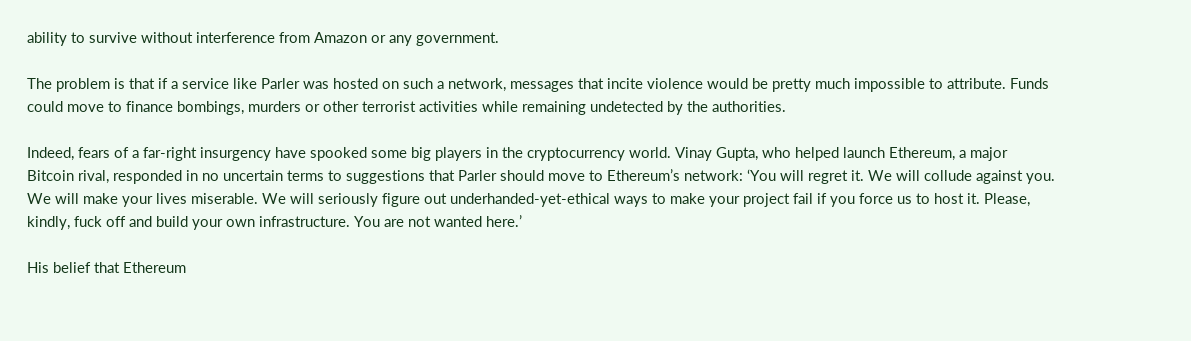ability to survive without interference from Amazon or any government.

The problem is that if a service like Parler was hosted on such a network, messages that incite violence would be pretty much impossible to attribute. Funds could move to finance bombings, murders or other terrorist activities while remaining undetected by the authorities.

Indeed, fears of a far-right insurgency have spooked some big players in the cryptocurrency world. Vinay Gupta, who helped launch Ethereum, a major Bitcoin rival, responded in no uncertain terms to suggestions that Parler should move to Ethereum’s network: ‘You will regret it. We will collude against you. We will make your lives miserable. We will seriously figure out underhanded-yet-ethical ways to make your project fail if you force us to host it. Please, kindly, fuck off and build your own infrastructure. You are not wanted here.’

His belief that Ethereum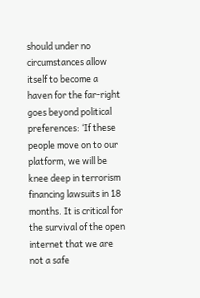should under no circumstances allow itself to become a haven for the far-right goes beyond political preferences: ‘If these people move on to our platform, we will be knee deep in terrorism financing lawsuits in 18 months. It is critical for the survival of the open internet that we are not a safe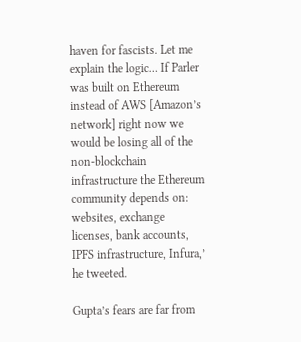haven for fascists. Let me explain the logic… If Parler was built on Ethereum instead of AWS [Amazon’s network] right now we would be losing all of the non-blockchain infrastructure the Ethereum community depends on: websites, exchange licenses, bank accounts, IPFS infrastructure, Infura,’ he tweeted.

Gupta’s fears are far from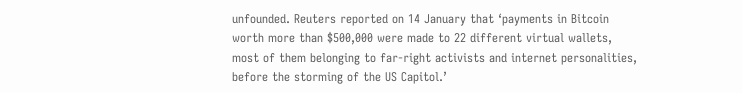unfounded. Reuters reported on 14 January that ‘payments in Bitcoin worth more than $500,000 were made to 22 different virtual wallets, most of them belonging to far-right activists and internet personalities, before the storming of the US Capitol.’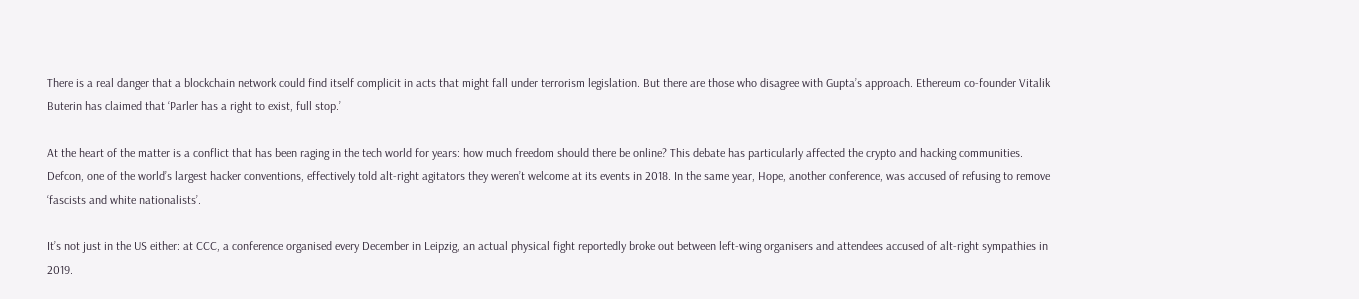There is a real danger that a blockchain network could find itself complicit in acts that might fall under terrorism legislation. But there are those who disagree with Gupta’s approach. Ethereum co-founder Vitalik Buterin has claimed that ‘Parler has a right to exist, full stop.’

At the heart of the matter is a conflict that has been raging in the tech world for years: how much freedom should there be online? This debate has particularly affected the crypto and hacking communities. Defcon, one of the world’s largest hacker conventions, effectively told alt-right agitators they weren’t welcome at its events in 2018. In the same year, Hope, another conference, was accused of refusing to remove ‘fascists and white nationalists’.

It’s not just in the US either: at CCC, a conference organised every December in Leipzig, an actual physical fight reportedly broke out between left-wing organisers and attendees accused of alt-right sympathies in 2019.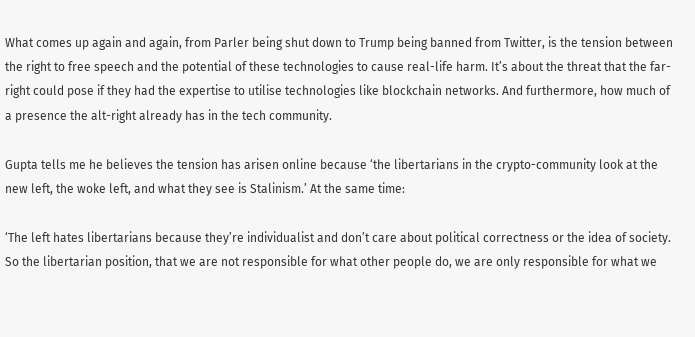What comes up again and again, from Parler being shut down to Trump being banned from Twitter, is the tension between the right to free speech and the potential of these technologies to cause real-life harm. It’s about the threat that the far-right could pose if they had the expertise to utilise technologies like blockchain networks. And furthermore, how much of a presence the alt-right already has in the tech community.

Gupta tells me he believes the tension has arisen online because ‘the libertarians in the crypto-community look at the new left, the woke left, and what they see is Stalinism.’ At the same time:

‘The left hates libertarians because they’re individualist and don’t care about political correctness or the idea of society. So the libertarian position, that we are not responsible for what other people do, we are only responsible for what we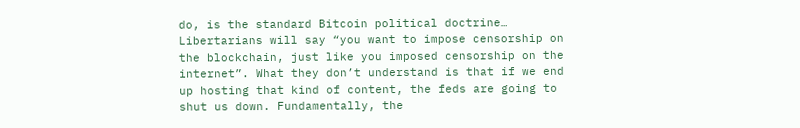do, is the standard Bitcoin political doctrine… Libertarians will say “you want to impose censorship on the blockchain, just like you imposed censorship on the internet”. What they don’t understand is that if we end up hosting that kind of content, the feds are going to shut us down. Fundamentally, the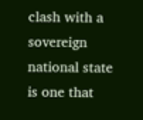clash with a sovereign national state is one that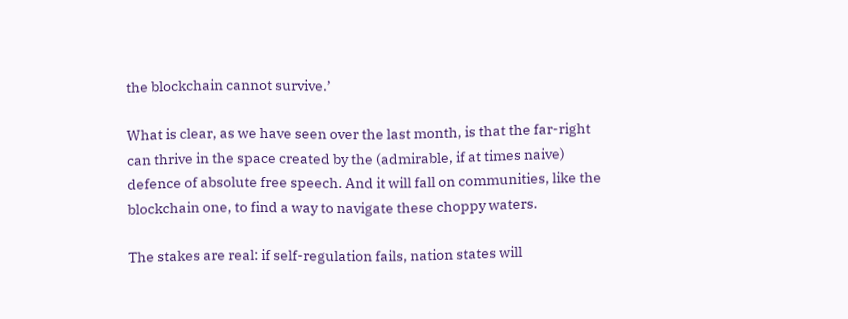the blockchain cannot survive.’

What is clear, as we have seen over the last month, is that the far-right can thrive in the space created by the (admirable, if at times naive) defence of absolute free speech. And it will fall on communities, like the blockchain one, to find a way to navigate these choppy waters.

The stakes are real: if self-regulation fails, nation states will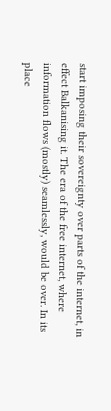start imposing their sovereignty over parts of the internet, in effect Balkanising it. The era of the free internet, where information flows (mostly) seamlessly, would be over. In its place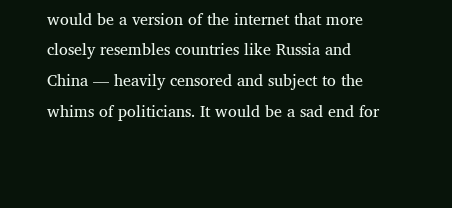would be a version of the internet that more closely resembles countries like Russia and China — heavily censored and subject to the whims of politicians. It would be a sad end for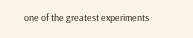one of the greatest experiments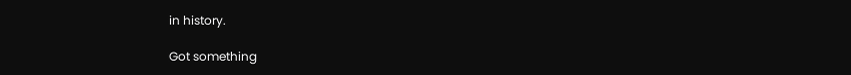in history.

Got something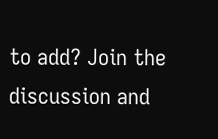to add? Join the discussion and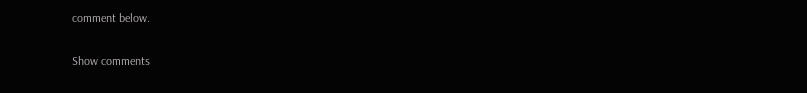comment below.

Show comments